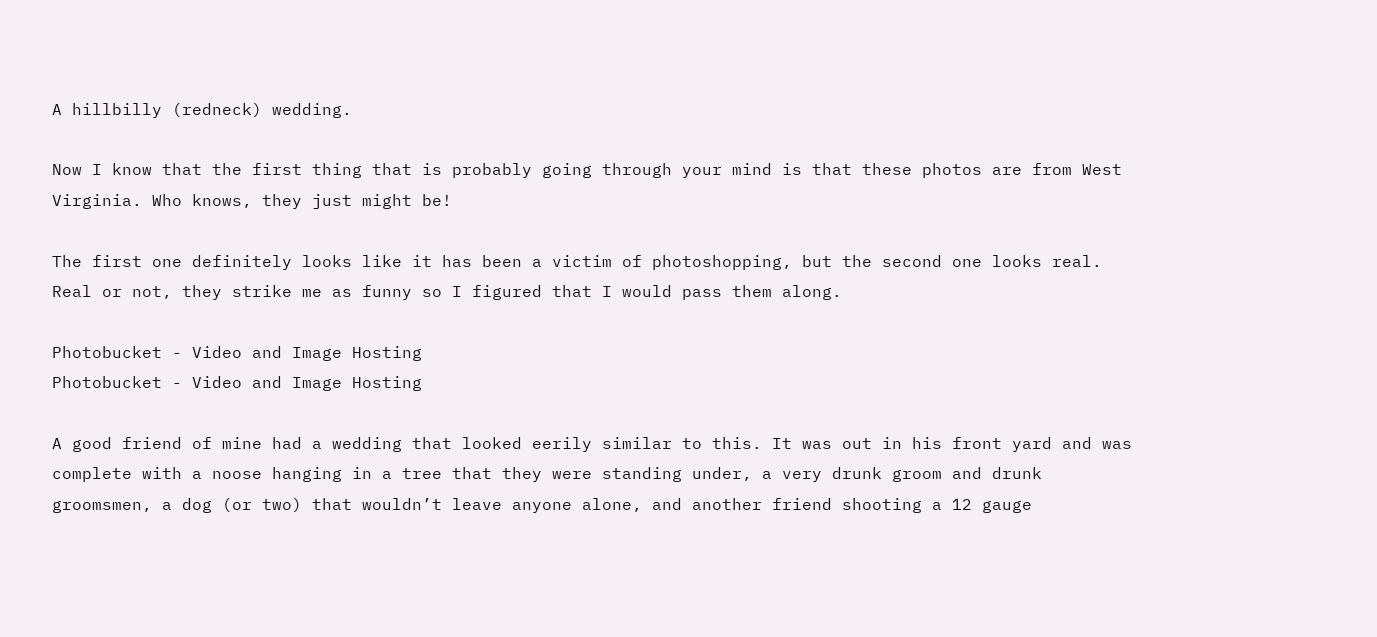A hillbilly (redneck) wedding.

Now I know that the first thing that is probably going through your mind is that these photos are from West Virginia. Who knows, they just might be!

The first one definitely looks like it has been a victim of photoshopping, but the second one looks real. Real or not, they strike me as funny so I figured that I would pass them along.

Photobucket - Video and Image Hosting
Photobucket - Video and Image Hosting

A good friend of mine had a wedding that looked eerily similar to this. It was out in his front yard and was complete with a noose hanging in a tree that they were standing under, a very drunk groom and drunk groomsmen, a dog (or two) that wouldn’t leave anyone alone, and another friend shooting a 12 gauge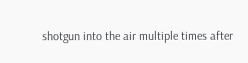shotgun into the air multiple times after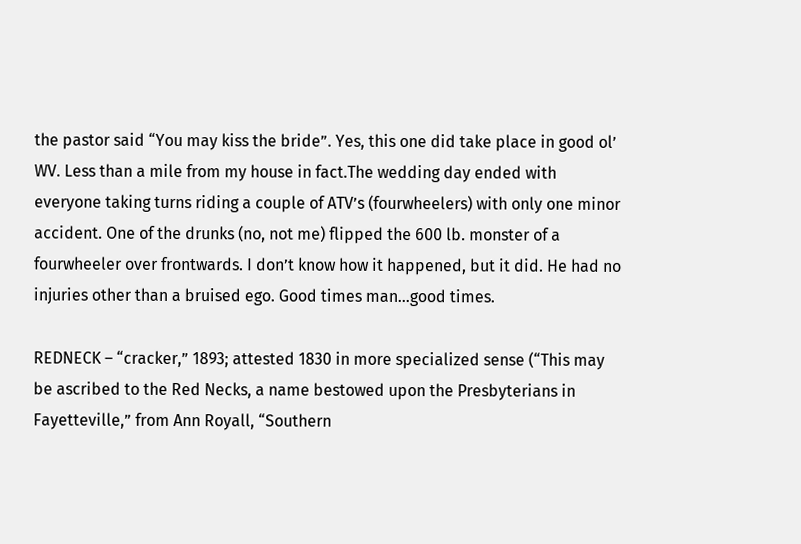the pastor said “You may kiss the bride”. Yes, this one did take place in good ol’ WV. Less than a mile from my house in fact.The wedding day ended with everyone taking turns riding a couple of ATV’s (fourwheelers) with only one minor accident. One of the drunks (no, not me) flipped the 600 lb. monster of a fourwheeler over frontwards. I don’t know how it happened, but it did. He had no injuries other than a bruised ego. Good times man…good times.

REDNECK – “cracker,” 1893; attested 1830 in more specialized sense (“This may be ascribed to the Red Necks, a name bestowed upon the Presbyterians in Fayetteville,” from Ann Royall, “Southern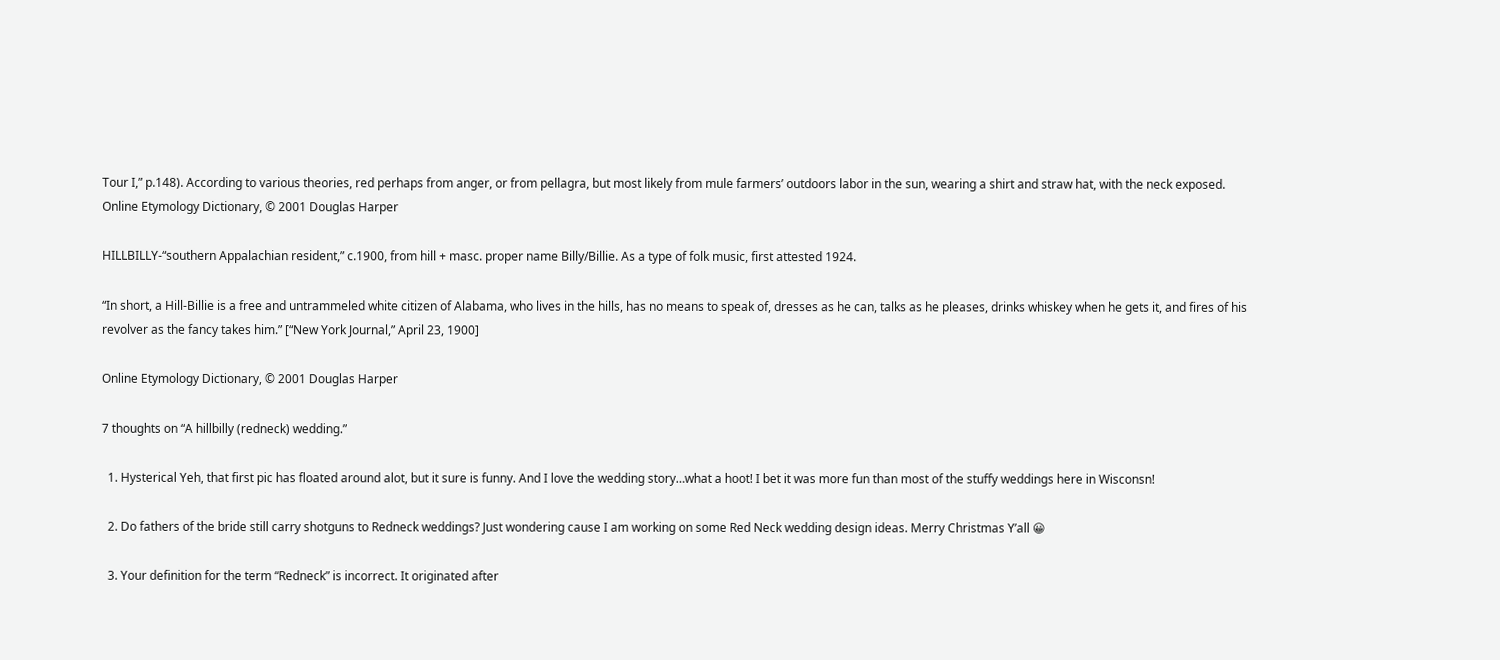Tour I,” p.148). According to various theories, red perhaps from anger, or from pellagra, but most likely from mule farmers’ outdoors labor in the sun, wearing a shirt and straw hat, with the neck exposed.
Online Etymology Dictionary, © 2001 Douglas Harper

HILLBILLY-“southern Appalachian resident,” c.1900, from hill + masc. proper name Billy/Billie. As a type of folk music, first attested 1924.

“In short, a Hill-Billie is a free and untrammeled white citizen of Alabama, who lives in the hills, has no means to speak of, dresses as he can, talks as he pleases, drinks whiskey when he gets it, and fires of his revolver as the fancy takes him.” [“New York Journal,” April 23, 1900]

Online Etymology Dictionary, © 2001 Douglas Harper

7 thoughts on “A hillbilly (redneck) wedding.”

  1. Hysterical Yeh, that first pic has floated around alot, but it sure is funny. And I love the wedding story…what a hoot! I bet it was more fun than most of the stuffy weddings here in Wisconsn!

  2. Do fathers of the bride still carry shotguns to Redneck weddings? Just wondering cause I am working on some Red Neck wedding design ideas. Merry Christmas Y’all 😀

  3. Your definition for the term “Redneck” is incorrect. It originated after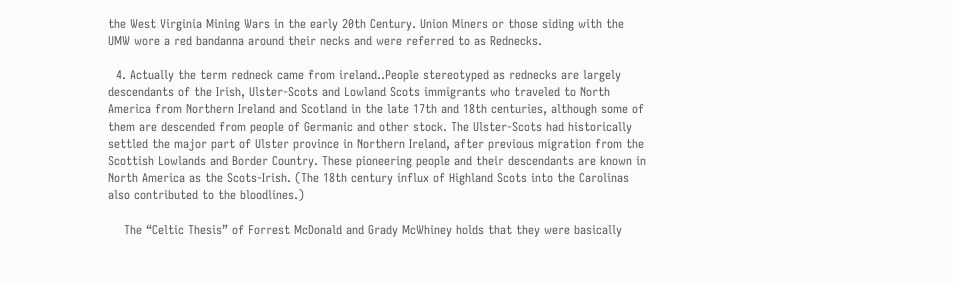the West Virginia Mining Wars in the early 20th Century. Union Miners or those siding with the UMW wore a red bandanna around their necks and were referred to as Rednecks.

  4. Actually the term redneck came from ireland..People stereotyped as rednecks are largely descendants of the Irish, Ulster-Scots and Lowland Scots immigrants who traveled to North America from Northern Ireland and Scotland in the late 17th and 18th centuries, although some of them are descended from people of Germanic and other stock. The Ulster-Scots had historically settled the major part of Ulster province in Northern Ireland, after previous migration from the Scottish Lowlands and Border Country. These pioneering people and their descendants are known in North America as the Scots-Irish. (The 18th century influx of Highland Scots into the Carolinas also contributed to the bloodlines.)

    The “Celtic Thesis” of Forrest McDonald and Grady McWhiney holds that they were basically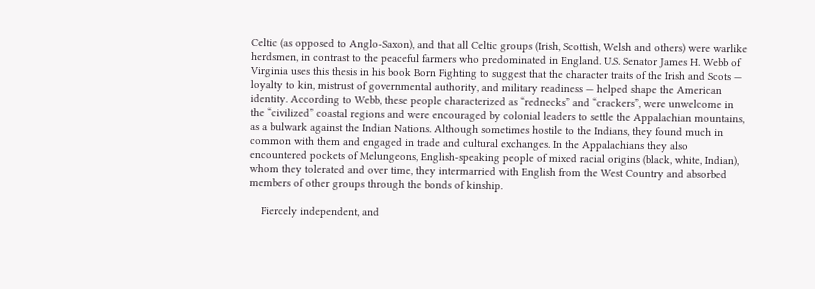Celtic (as opposed to Anglo-Saxon), and that all Celtic groups (Irish, Scottish, Welsh and others) were warlike herdsmen, in contrast to the peaceful farmers who predominated in England. U.S. Senator James H. Webb of Virginia uses this thesis in his book Born Fighting to suggest that the character traits of the Irish and Scots — loyalty to kin, mistrust of governmental authority, and military readiness — helped shape the American identity. According to Webb, these people characterized as “rednecks” and “crackers”, were unwelcome in the “civilized” coastal regions and were encouraged by colonial leaders to settle the Appalachian mountains, as a bulwark against the Indian Nations. Although sometimes hostile to the Indians, they found much in common with them and engaged in trade and cultural exchanges. In the Appalachians they also encountered pockets of Melungeons, English-speaking people of mixed racial origins (black, white, Indian), whom they tolerated and over time, they intermarried with English from the West Country and absorbed members of other groups through the bonds of kinship.

    Fiercely independent, and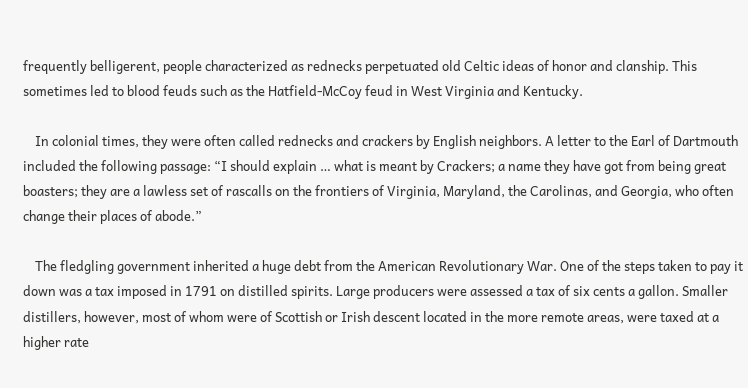frequently belligerent, people characterized as rednecks perpetuated old Celtic ideas of honor and clanship. This sometimes led to blood feuds such as the Hatfield-McCoy feud in West Virginia and Kentucky.

    In colonial times, they were often called rednecks and crackers by English neighbors. A letter to the Earl of Dartmouth included the following passage: “I should explain … what is meant by Crackers; a name they have got from being great boasters; they are a lawless set of rascalls on the frontiers of Virginia, Maryland, the Carolinas, and Georgia, who often change their places of abode.”

    The fledgling government inherited a huge debt from the American Revolutionary War. One of the steps taken to pay it down was a tax imposed in 1791 on distilled spirits. Large producers were assessed a tax of six cents a gallon. Smaller distillers, however, most of whom were of Scottish or Irish descent located in the more remote areas, were taxed at a higher rate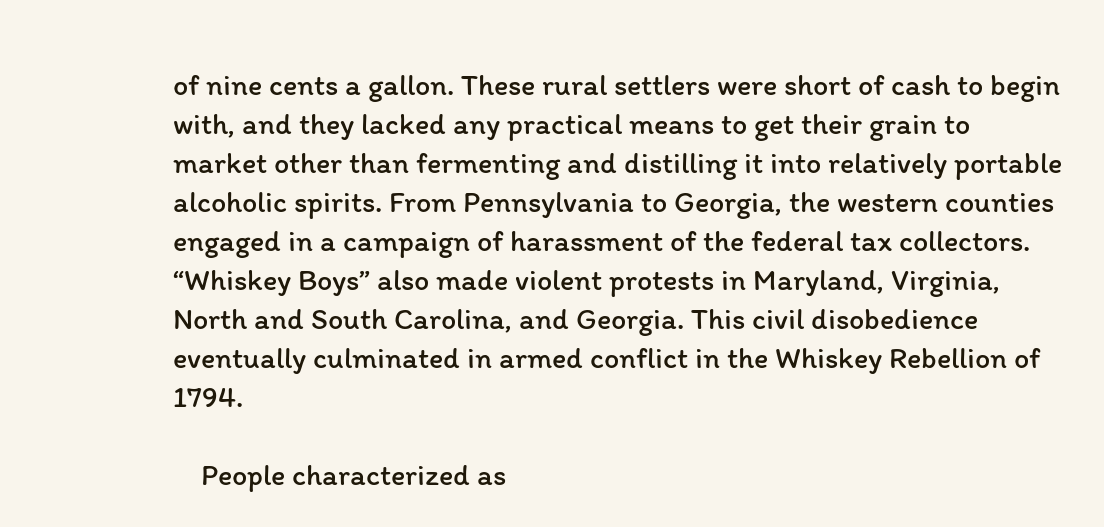of nine cents a gallon. These rural settlers were short of cash to begin with, and they lacked any practical means to get their grain to market other than fermenting and distilling it into relatively portable alcoholic spirits. From Pennsylvania to Georgia, the western counties engaged in a campaign of harassment of the federal tax collectors. “Whiskey Boys” also made violent protests in Maryland, Virginia, North and South Carolina, and Georgia. This civil disobedience eventually culminated in armed conflict in the Whiskey Rebellion of 1794.

    People characterized as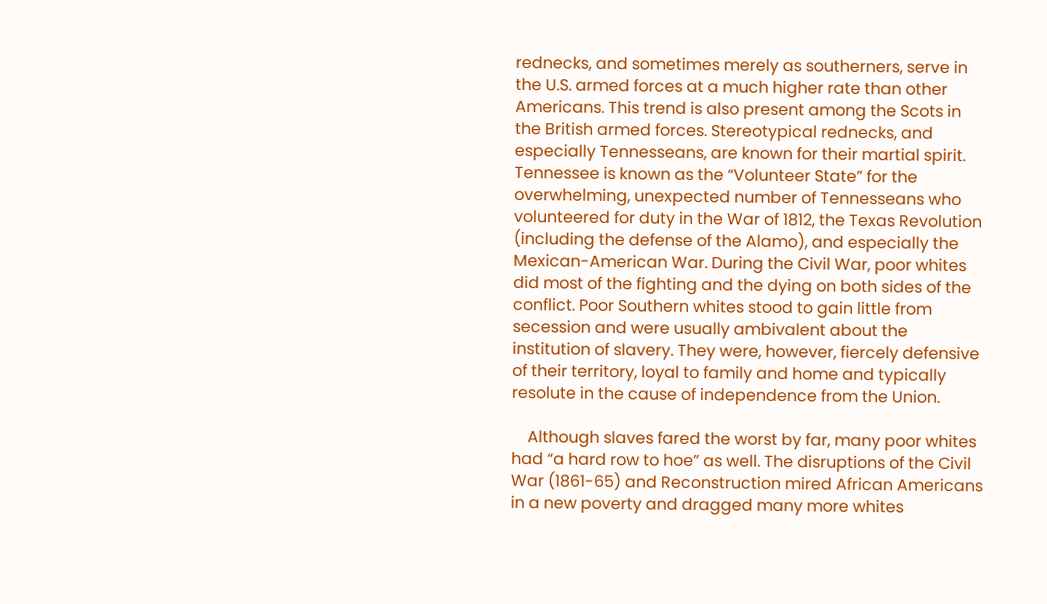rednecks, and sometimes merely as southerners, serve in the U.S. armed forces at a much higher rate than other Americans. This trend is also present among the Scots in the British armed forces. Stereotypical rednecks, and especially Tennesseans, are known for their martial spirit. Tennessee is known as the “Volunteer State” for the overwhelming, unexpected number of Tennesseans who volunteered for duty in the War of 1812, the Texas Revolution (including the defense of the Alamo), and especially the Mexican-American War. During the Civil War, poor whites did most of the fighting and the dying on both sides of the conflict. Poor Southern whites stood to gain little from secession and were usually ambivalent about the institution of slavery. They were, however, fiercely defensive of their territory, loyal to family and home and typically resolute in the cause of independence from the Union.

    Although slaves fared the worst by far, many poor whites had “a hard row to hoe” as well. The disruptions of the Civil War (1861-65) and Reconstruction mired African Americans in a new poverty and dragged many more whites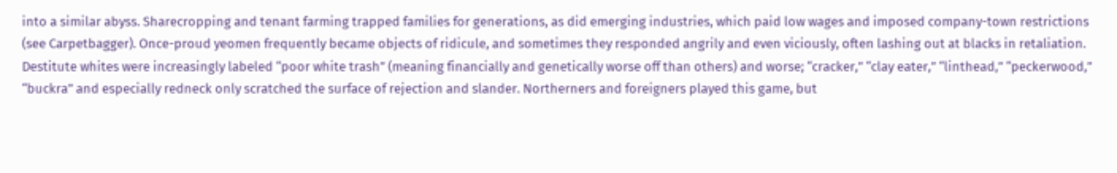into a similar abyss. Sharecropping and tenant farming trapped families for generations, as did emerging industries, which paid low wages and imposed company-town restrictions (see Carpetbagger). Once-proud yeomen frequently became objects of ridicule, and sometimes they responded angrily and even viciously, often lashing out at blacks in retaliation. Destitute whites were increasingly labeled “poor white trash” (meaning financially and genetically worse off than others) and worse; “cracker,” “clay eater,” “linthead,” “peckerwood,” “buckra” and especially redneck only scratched the surface of rejection and slander. Northerners and foreigners played this game, but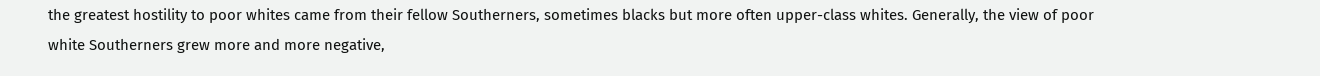the greatest hostility to poor whites came from their fellow Southerners, sometimes blacks but more often upper-class whites. Generally, the view of poor white Southerners grew more and more negative,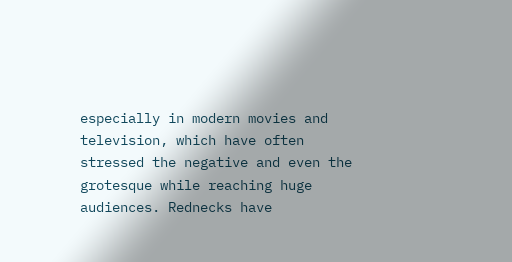especially in modern movies and television, which have often stressed the negative and even the grotesque while reaching huge audiences. Rednecks have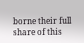borne their full share of this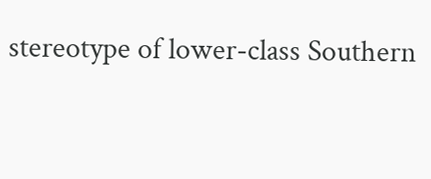stereotype of lower-class Southern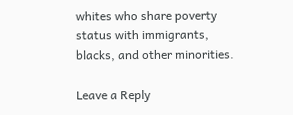whites who share poverty status with immigrants, blacks, and other minorities.

Leave a Reply